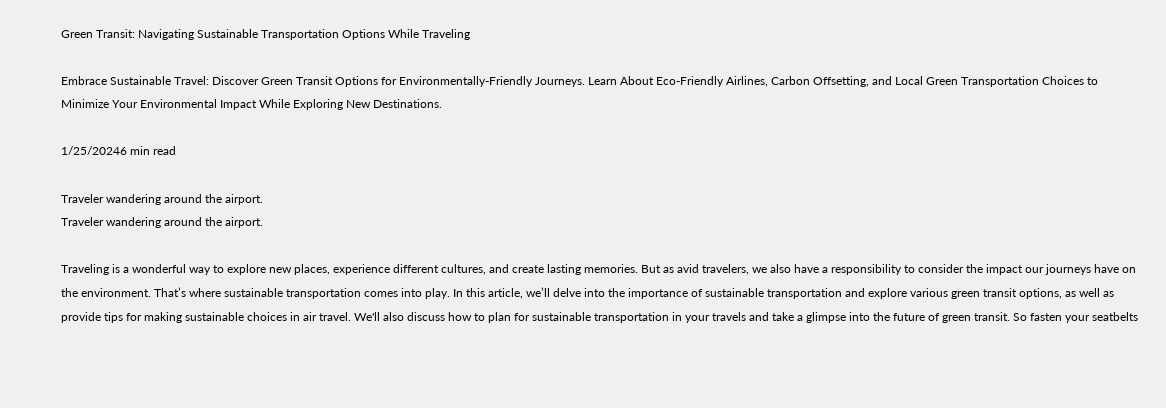Green Transit: Navigating Sustainable Transportation Options While Traveling

Embrace Sustainable Travel: Discover Green Transit Options for Environmentally-Friendly Journeys. Learn About Eco-Friendly Airlines, Carbon Offsetting, and Local Green Transportation Choices to Minimize Your Environmental Impact While Exploring New Destinations.

1/25/20246 min read

Traveler wandering around the airport.
Traveler wandering around the airport.

Traveling is a wonderful way to explore new places, experience different cultures, and create lasting memories. But as avid travelers, we also have a responsibility to consider the impact our journeys have on the environment. That’s where sustainable transportation comes into play. In this article, we’ll delve into the importance of sustainable transportation and explore various green transit options, as well as provide tips for making sustainable choices in air travel. We'll also discuss how to plan for sustainable transportation in your travels and take a glimpse into the future of green transit. So fasten your seatbelts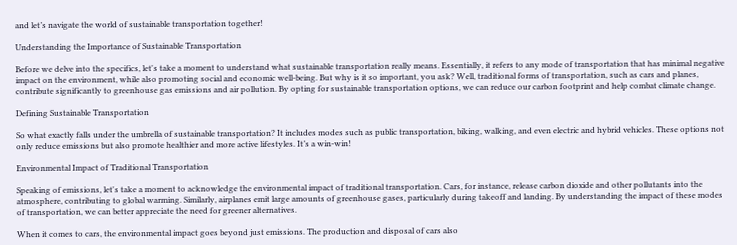and let’s navigate the world of sustainable transportation together!

Understanding the Importance of Sustainable Transportation

Before we delve into the specifics, let's take a moment to understand what sustainable transportation really means. Essentially, it refers to any mode of transportation that has minimal negative impact on the environment, while also promoting social and economic well-being. But why is it so important, you ask? Well, traditional forms of transportation, such as cars and planes, contribute significantly to greenhouse gas emissions and air pollution. By opting for sustainable transportation options, we can reduce our carbon footprint and help combat climate change.

Defining Sustainable Transportation

So what exactly falls under the umbrella of sustainable transportation? It includes modes such as public transportation, biking, walking, and even electric and hybrid vehicles. These options not only reduce emissions but also promote healthier and more active lifestyles. It’s a win-win!

Environmental Impact of Traditional Transportation

Speaking of emissions, let's take a moment to acknowledge the environmental impact of traditional transportation. Cars, for instance, release carbon dioxide and other pollutants into the atmosphere, contributing to global warming. Similarly, airplanes emit large amounts of greenhouse gases, particularly during takeoff and landing. By understanding the impact of these modes of transportation, we can better appreciate the need for greener alternatives.

When it comes to cars, the environmental impact goes beyond just emissions. The production and disposal of cars also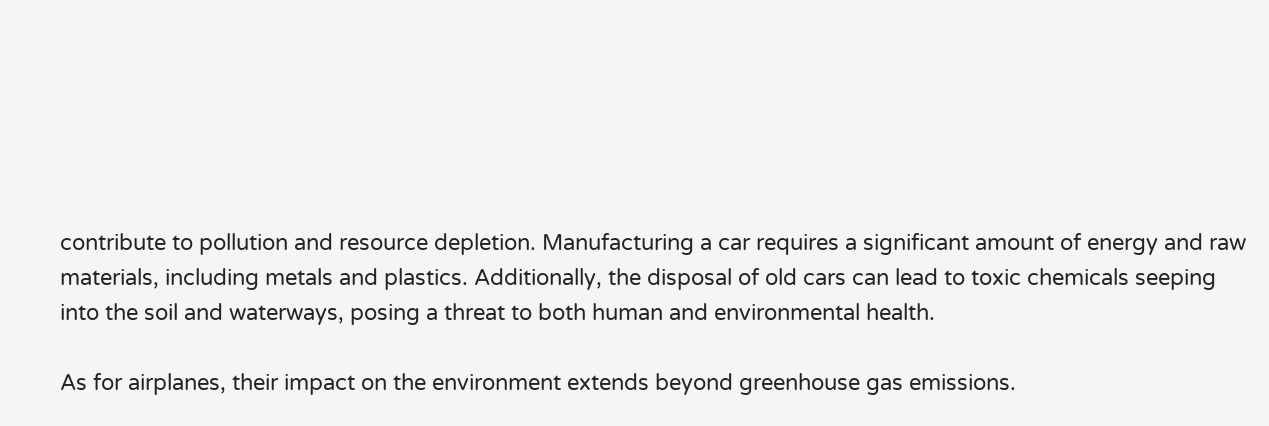contribute to pollution and resource depletion. Manufacturing a car requires a significant amount of energy and raw materials, including metals and plastics. Additionally, the disposal of old cars can lead to toxic chemicals seeping into the soil and waterways, posing a threat to both human and environmental health.

As for airplanes, their impact on the environment extends beyond greenhouse gas emissions.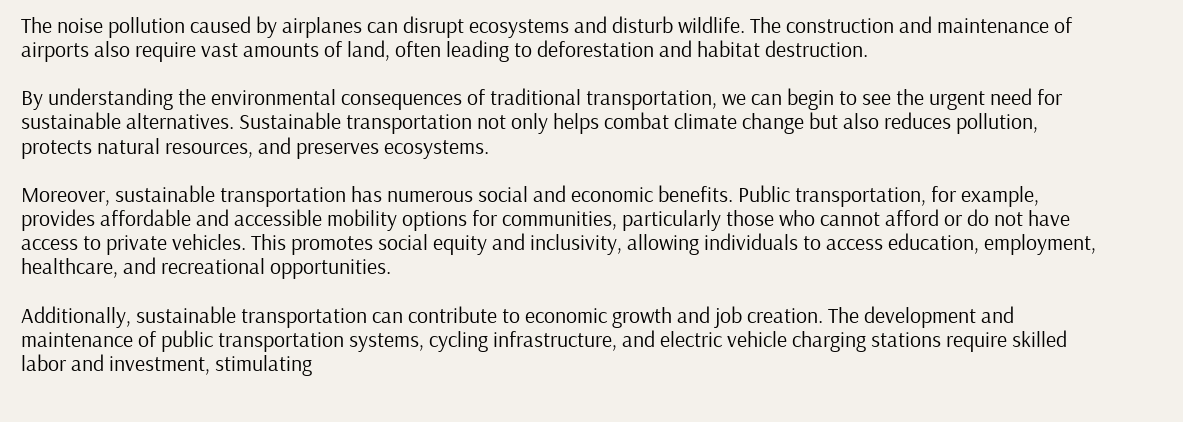The noise pollution caused by airplanes can disrupt ecosystems and disturb wildlife. The construction and maintenance of airports also require vast amounts of land, often leading to deforestation and habitat destruction.

By understanding the environmental consequences of traditional transportation, we can begin to see the urgent need for sustainable alternatives. Sustainable transportation not only helps combat climate change but also reduces pollution, protects natural resources, and preserves ecosystems.

Moreover, sustainable transportation has numerous social and economic benefits. Public transportation, for example, provides affordable and accessible mobility options for communities, particularly those who cannot afford or do not have access to private vehicles. This promotes social equity and inclusivity, allowing individuals to access education, employment, healthcare, and recreational opportunities.

Additionally, sustainable transportation can contribute to economic growth and job creation. The development and maintenance of public transportation systems, cycling infrastructure, and electric vehicle charging stations require skilled labor and investment, stimulating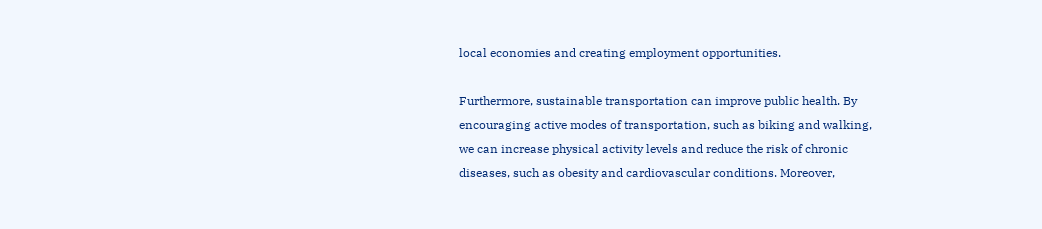local economies and creating employment opportunities.

Furthermore, sustainable transportation can improve public health. By encouraging active modes of transportation, such as biking and walking, we can increase physical activity levels and reduce the risk of chronic diseases, such as obesity and cardiovascular conditions. Moreover,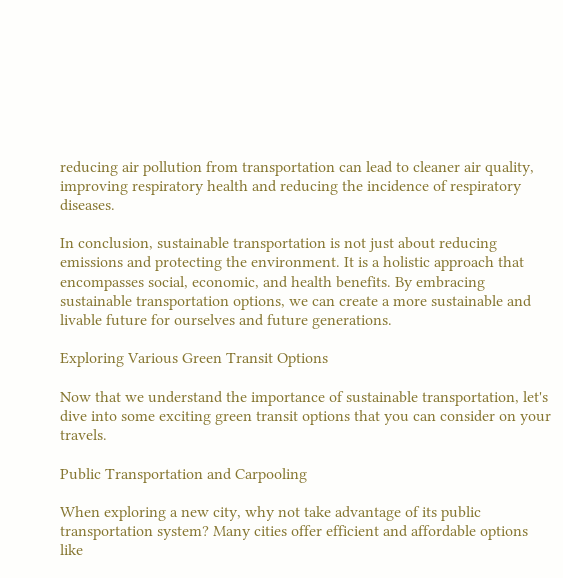reducing air pollution from transportation can lead to cleaner air quality, improving respiratory health and reducing the incidence of respiratory diseases.

In conclusion, sustainable transportation is not just about reducing emissions and protecting the environment. It is a holistic approach that encompasses social, economic, and health benefits. By embracing sustainable transportation options, we can create a more sustainable and livable future for ourselves and future generations.

Exploring Various Green Transit Options

Now that we understand the importance of sustainable transportation, let's dive into some exciting green transit options that you can consider on your travels.

Public Transportation and Carpooling

When exploring a new city, why not take advantage of its public transportation system? Many cities offer efficient and affordable options like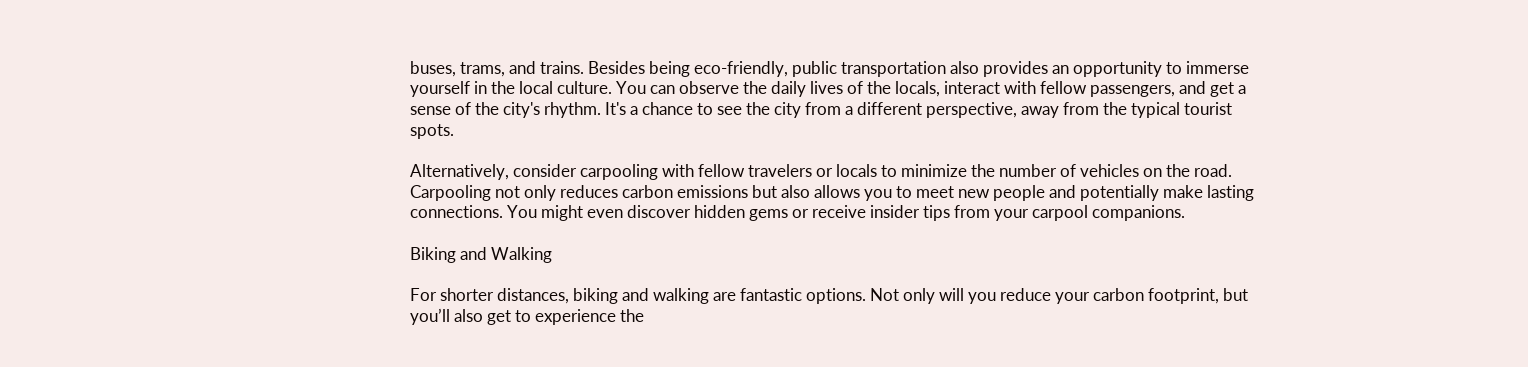buses, trams, and trains. Besides being eco-friendly, public transportation also provides an opportunity to immerse yourself in the local culture. You can observe the daily lives of the locals, interact with fellow passengers, and get a sense of the city's rhythm. It's a chance to see the city from a different perspective, away from the typical tourist spots.

Alternatively, consider carpooling with fellow travelers or locals to minimize the number of vehicles on the road. Carpooling not only reduces carbon emissions but also allows you to meet new people and potentially make lasting connections. You might even discover hidden gems or receive insider tips from your carpool companions.

Biking and Walking

For shorter distances, biking and walking are fantastic options. Not only will you reduce your carbon footprint, but you’ll also get to experience the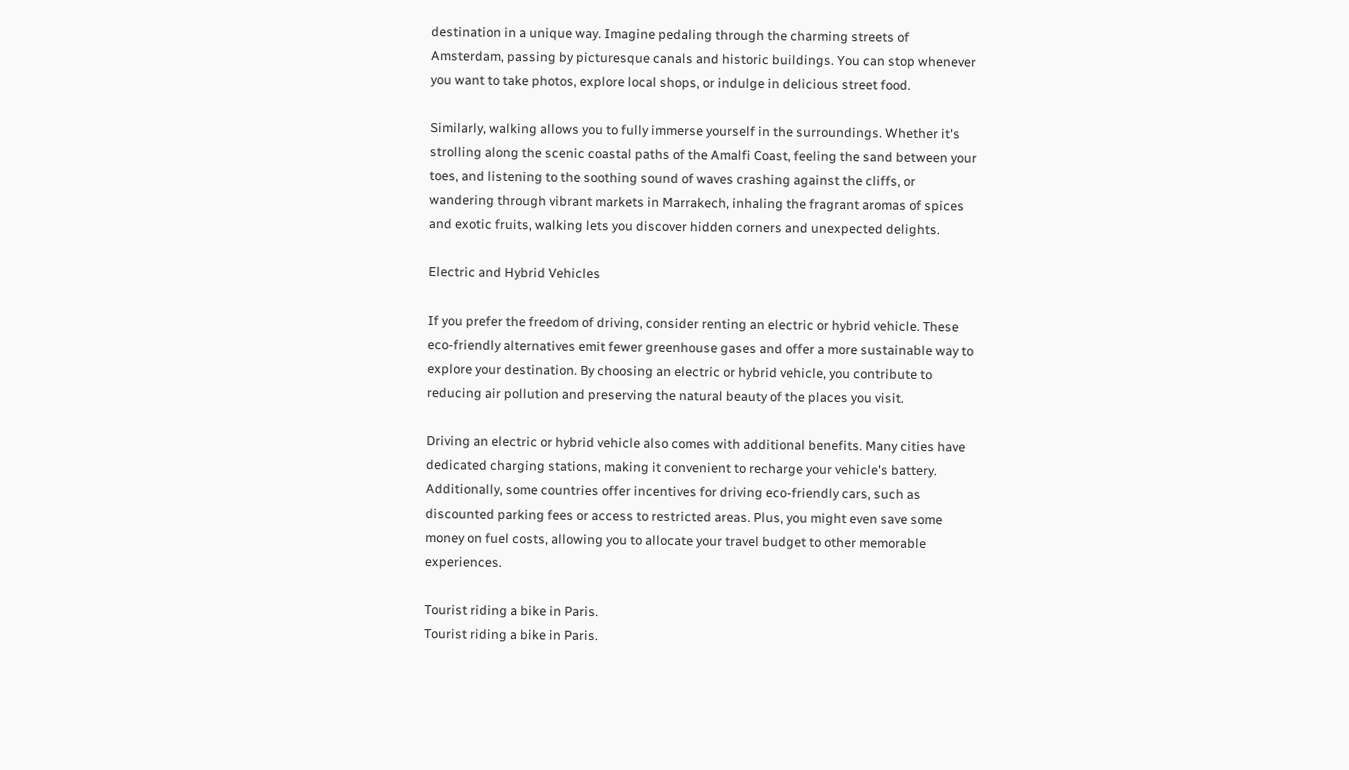destination in a unique way. Imagine pedaling through the charming streets of Amsterdam, passing by picturesque canals and historic buildings. You can stop whenever you want to take photos, explore local shops, or indulge in delicious street food.

Similarly, walking allows you to fully immerse yourself in the surroundings. Whether it's strolling along the scenic coastal paths of the Amalfi Coast, feeling the sand between your toes, and listening to the soothing sound of waves crashing against the cliffs, or wandering through vibrant markets in Marrakech, inhaling the fragrant aromas of spices and exotic fruits, walking lets you discover hidden corners and unexpected delights.

Electric and Hybrid Vehicles

If you prefer the freedom of driving, consider renting an electric or hybrid vehicle. These eco-friendly alternatives emit fewer greenhouse gases and offer a more sustainable way to explore your destination. By choosing an electric or hybrid vehicle, you contribute to reducing air pollution and preserving the natural beauty of the places you visit.

Driving an electric or hybrid vehicle also comes with additional benefits. Many cities have dedicated charging stations, making it convenient to recharge your vehicle's battery. Additionally, some countries offer incentives for driving eco-friendly cars, such as discounted parking fees or access to restricted areas. Plus, you might even save some money on fuel costs, allowing you to allocate your travel budget to other memorable experiences.

Tourist riding a bike in Paris.
Tourist riding a bike in Paris.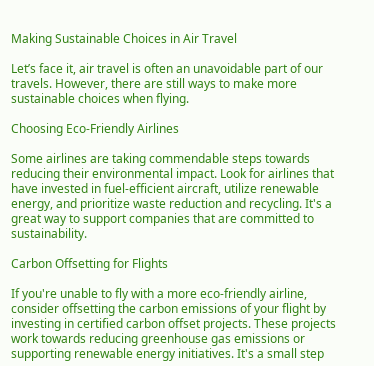Making Sustainable Choices in Air Travel

Let’s face it, air travel is often an unavoidable part of our travels. However, there are still ways to make more sustainable choices when flying.

Choosing Eco-Friendly Airlines

Some airlines are taking commendable steps towards reducing their environmental impact. Look for airlines that have invested in fuel-efficient aircraft, utilize renewable energy, and prioritize waste reduction and recycling. It's a great way to support companies that are committed to sustainability.

Carbon Offsetting for Flights

If you're unable to fly with a more eco-friendly airline, consider offsetting the carbon emissions of your flight by investing in certified carbon offset projects. These projects work towards reducing greenhouse gas emissions or supporting renewable energy initiatives. It's a small step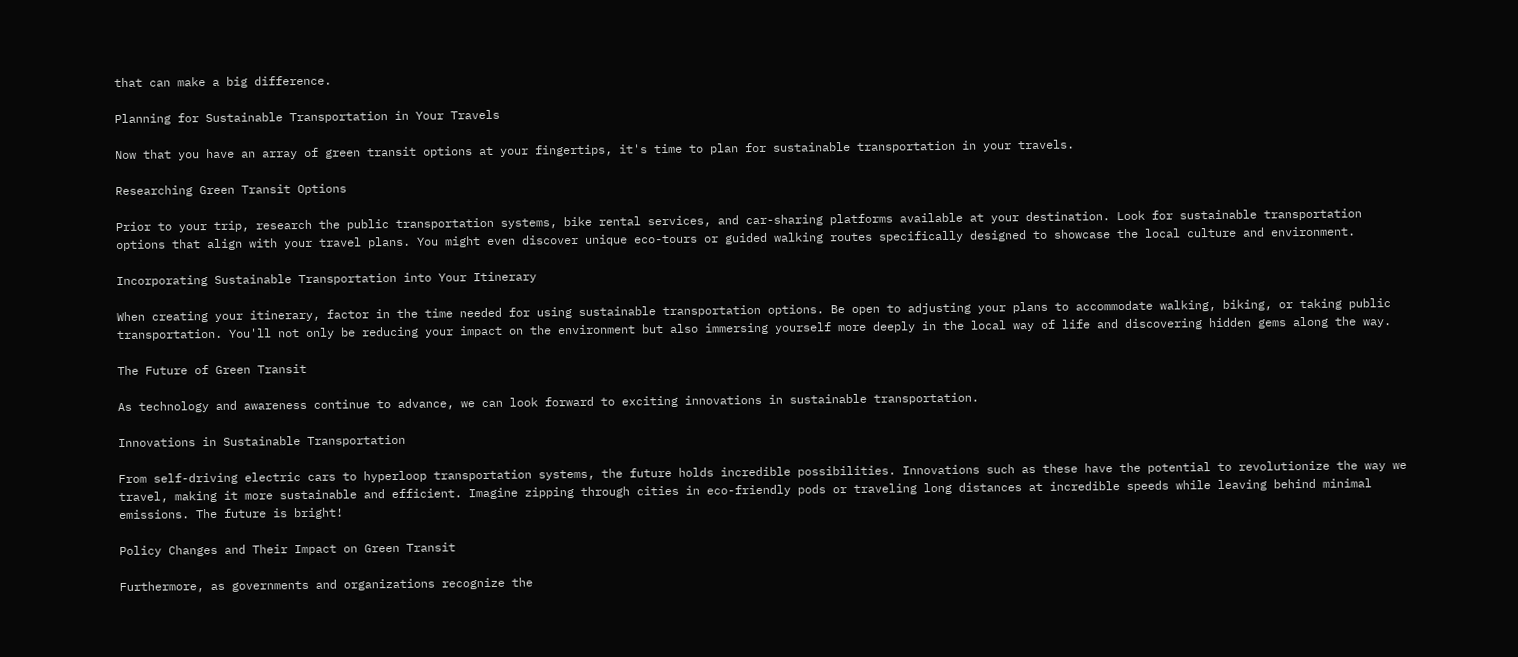that can make a big difference.

Planning for Sustainable Transportation in Your Travels

Now that you have an array of green transit options at your fingertips, it's time to plan for sustainable transportation in your travels.

Researching Green Transit Options

Prior to your trip, research the public transportation systems, bike rental services, and car-sharing platforms available at your destination. Look for sustainable transportation options that align with your travel plans. You might even discover unique eco-tours or guided walking routes specifically designed to showcase the local culture and environment.

Incorporating Sustainable Transportation into Your Itinerary

When creating your itinerary, factor in the time needed for using sustainable transportation options. Be open to adjusting your plans to accommodate walking, biking, or taking public transportation. You'll not only be reducing your impact on the environment but also immersing yourself more deeply in the local way of life and discovering hidden gems along the way.

The Future of Green Transit

As technology and awareness continue to advance, we can look forward to exciting innovations in sustainable transportation.

Innovations in Sustainable Transportation

From self-driving electric cars to hyperloop transportation systems, the future holds incredible possibilities. Innovations such as these have the potential to revolutionize the way we travel, making it more sustainable and efficient. Imagine zipping through cities in eco-friendly pods or traveling long distances at incredible speeds while leaving behind minimal emissions. The future is bright!

Policy Changes and Their Impact on Green Transit

Furthermore, as governments and organizations recognize the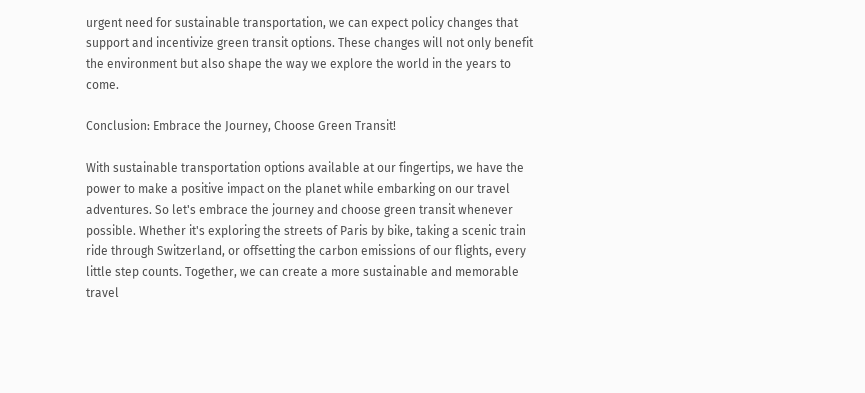urgent need for sustainable transportation, we can expect policy changes that support and incentivize green transit options. These changes will not only benefit the environment but also shape the way we explore the world in the years to come.

Conclusion: Embrace the Journey, Choose Green Transit!

With sustainable transportation options available at our fingertips, we have the power to make a positive impact on the planet while embarking on our travel adventures. So let's embrace the journey and choose green transit whenever possible. Whether it's exploring the streets of Paris by bike, taking a scenic train ride through Switzerland, or offsetting the carbon emissions of our flights, every little step counts. Together, we can create a more sustainable and memorable travel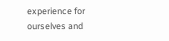experience for ourselves and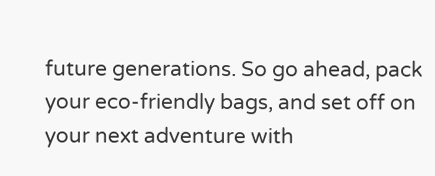future generations. So go ahead, pack your eco-friendly bags, and set off on your next adventure with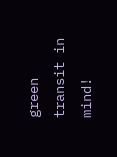green transit in mind!